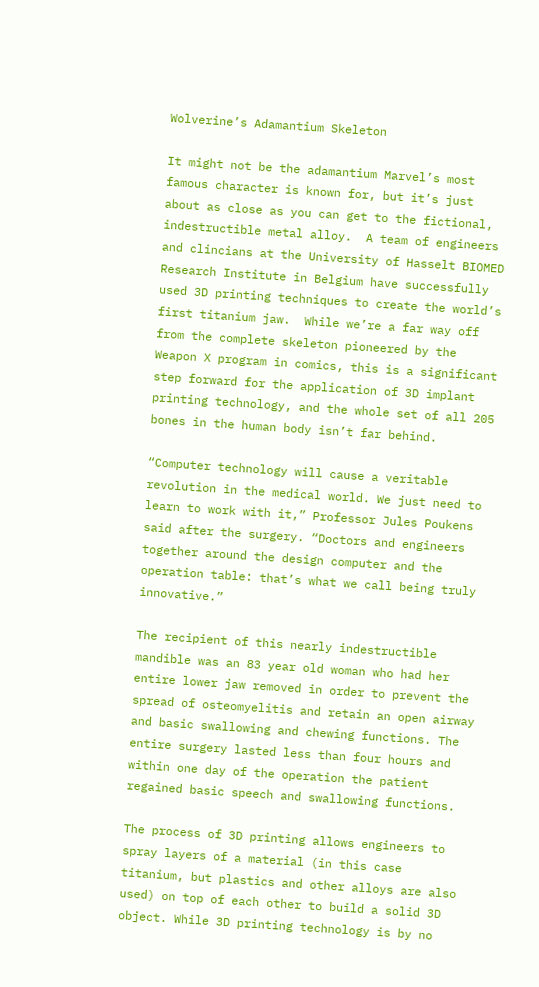Wolverine’s Adamantium Skeleton

It might not be the adamantium Marvel’s most famous character is known for, but it’s just about as close as you can get to the fictional, indestructible metal alloy.  A team of engineers and clincians at the University of Hasselt BIOMED Research Institute in Belgium have successfully used 3D printing techniques to create the world’s first titanium jaw.  While we’re a far way off from the complete skeleton pioneered by the Weapon X program in comics, this is a significant step forward for the application of 3D implant printing technology, and the whole set of all 205 bones in the human body isn’t far behind.

“Computer technology will cause a veritable revolution in the medical world. We just need to learn to work with it,” Professor Jules Poukens said after the surgery. “Doctors and engineers together around the design computer and the operation table: that’s what we call being truly innovative.”

The recipient of this nearly indestructible mandible was an 83 year old woman who had her entire lower jaw removed in order to prevent the spread of osteomyelitis and retain an open airway and basic swallowing and chewing functions. The entire surgery lasted less than four hours and within one day of the operation the patient regained basic speech and swallowing functions.

The process of 3D printing allows engineers to spray layers of a material (in this case titanium, but plastics and other alloys are also used) on top of each other to build a solid 3D object. While 3D printing technology is by no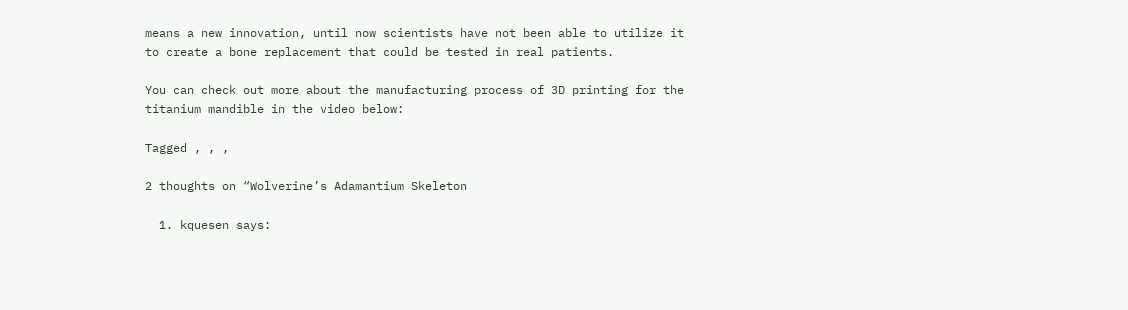means a new innovation, until now scientists have not been able to utilize it to create a bone replacement that could be tested in real patients.

You can check out more about the manufacturing process of 3D printing for the titanium mandible in the video below:

Tagged , , ,

2 thoughts on “Wolverine’s Adamantium Skeleton

  1. kquesen says: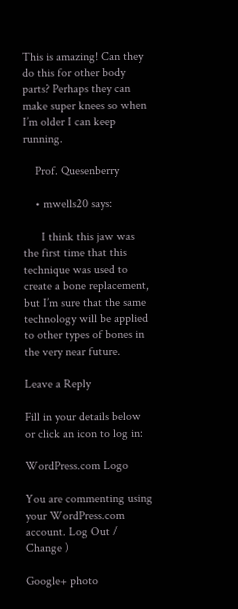This is amazing! Can they do this for other body parts? Perhaps they can make super knees so when I’m older I can keep running.

    Prof. Quesenberry

    • mwells20 says:

      I think this jaw was the first time that this technique was used to create a bone replacement, but I’m sure that the same technology will be applied to other types of bones in the very near future.

Leave a Reply

Fill in your details below or click an icon to log in:

WordPress.com Logo

You are commenting using your WordPress.com account. Log Out /  Change )

Google+ photo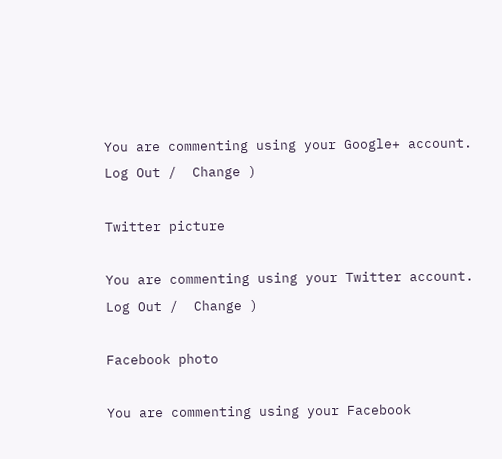You are commenting using your Google+ account. Log Out /  Change )

Twitter picture

You are commenting using your Twitter account. Log Out /  Change )

Facebook photo

You are commenting using your Facebook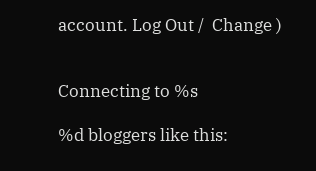account. Log Out /  Change )


Connecting to %s

%d bloggers like this: